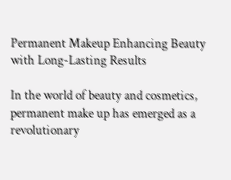Permanent Makeup Enhancing Beauty with Long-Lasting Results

In the world of beauty and cosmetics, permanent make up has emerged as a revolutionary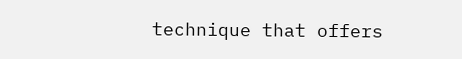technique that offers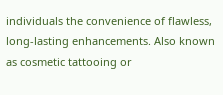individuals the convenience of flawless, long-lasting enhancements. Also known as cosmetic tattooing or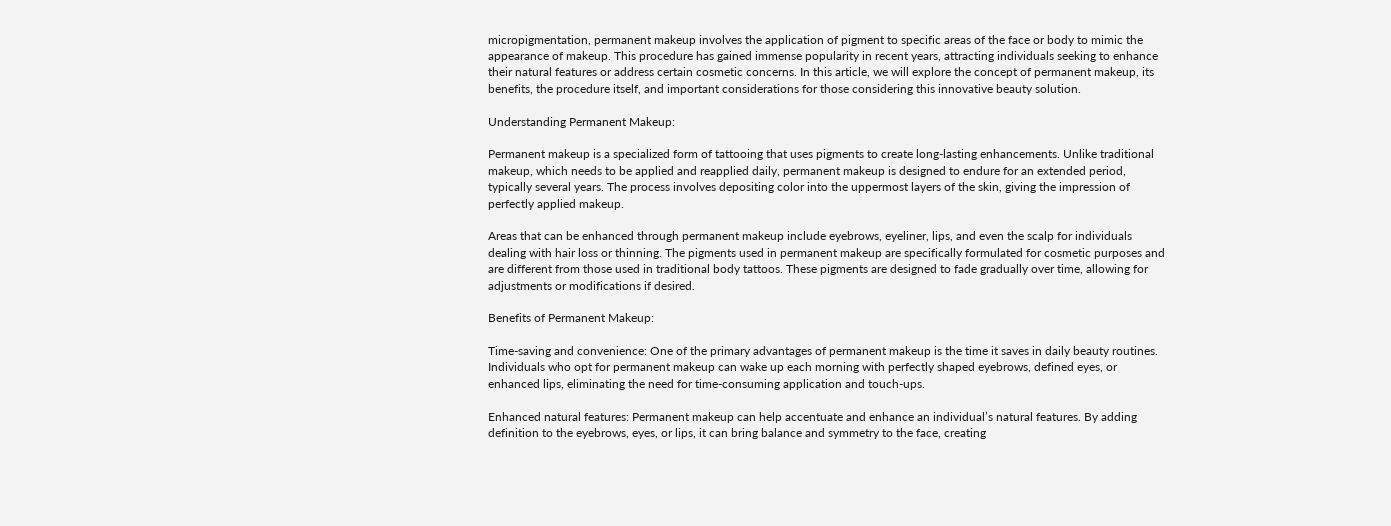micropigmentation, permanent makeup involves the application of pigment to specific areas of the face or body to mimic the appearance of makeup. This procedure has gained immense popularity in recent years, attracting individuals seeking to enhance their natural features or address certain cosmetic concerns. In this article, we will explore the concept of permanent makeup, its benefits, the procedure itself, and important considerations for those considering this innovative beauty solution.

Understanding Permanent Makeup:

Permanent makeup is a specialized form of tattooing that uses pigments to create long-lasting enhancements. Unlike traditional makeup, which needs to be applied and reapplied daily, permanent makeup is designed to endure for an extended period, typically several years. The process involves depositing color into the uppermost layers of the skin, giving the impression of perfectly applied makeup.

Areas that can be enhanced through permanent makeup include eyebrows, eyeliner, lips, and even the scalp for individuals dealing with hair loss or thinning. The pigments used in permanent makeup are specifically formulated for cosmetic purposes and are different from those used in traditional body tattoos. These pigments are designed to fade gradually over time, allowing for adjustments or modifications if desired.

Benefits of Permanent Makeup:

Time-saving and convenience: One of the primary advantages of permanent makeup is the time it saves in daily beauty routines. Individuals who opt for permanent makeup can wake up each morning with perfectly shaped eyebrows, defined eyes, or enhanced lips, eliminating the need for time-consuming application and touch-ups.

Enhanced natural features: Permanent makeup can help accentuate and enhance an individual’s natural features. By adding definition to the eyebrows, eyes, or lips, it can bring balance and symmetry to the face, creating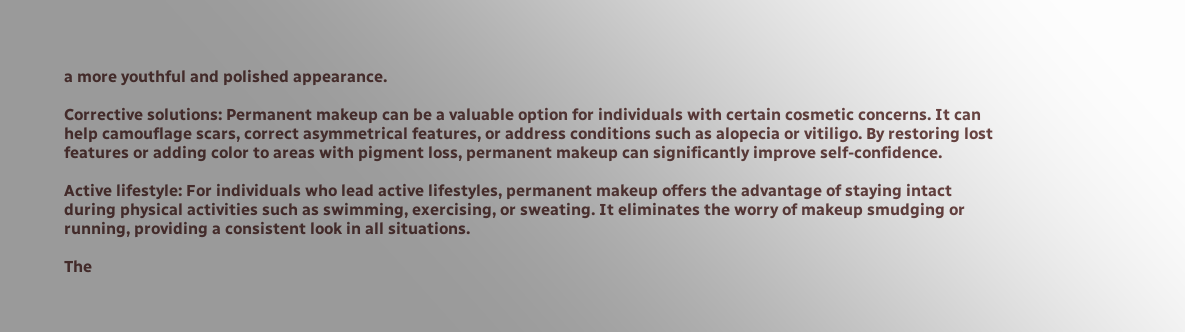a more youthful and polished appearance.

Corrective solutions: Permanent makeup can be a valuable option for individuals with certain cosmetic concerns. It can help camouflage scars, correct asymmetrical features, or address conditions such as alopecia or vitiligo. By restoring lost features or adding color to areas with pigment loss, permanent makeup can significantly improve self-confidence.

Active lifestyle: For individuals who lead active lifestyles, permanent makeup offers the advantage of staying intact during physical activities such as swimming, exercising, or sweating. It eliminates the worry of makeup smudging or running, providing a consistent look in all situations.

The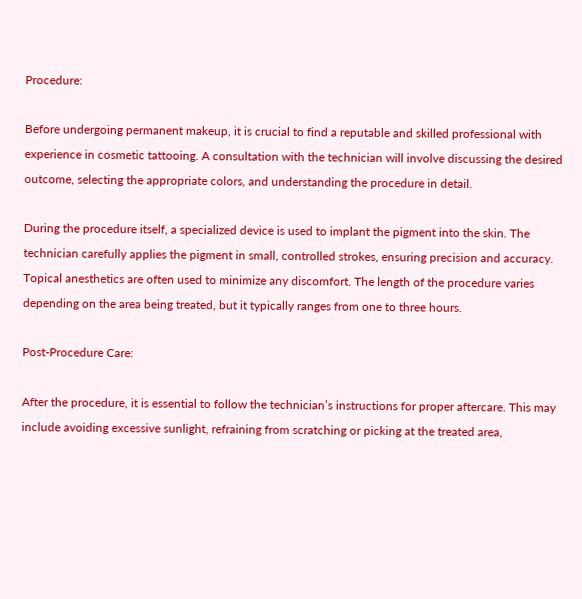Procedure:

Before undergoing permanent makeup, it is crucial to find a reputable and skilled professional with experience in cosmetic tattooing. A consultation with the technician will involve discussing the desired outcome, selecting the appropriate colors, and understanding the procedure in detail.

During the procedure itself, a specialized device is used to implant the pigment into the skin. The technician carefully applies the pigment in small, controlled strokes, ensuring precision and accuracy. Topical anesthetics are often used to minimize any discomfort. The length of the procedure varies depending on the area being treated, but it typically ranges from one to three hours.

Post-Procedure Care:

After the procedure, it is essential to follow the technician’s instructions for proper aftercare. This may include avoiding excessive sunlight, refraining from scratching or picking at the treated area,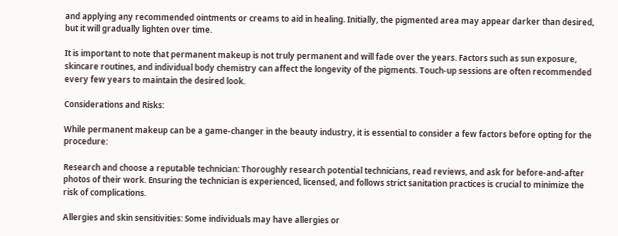and applying any recommended ointments or creams to aid in healing. Initially, the pigmented area may appear darker than desired, but it will gradually lighten over time.

It is important to note that permanent makeup is not truly permanent and will fade over the years. Factors such as sun exposure, skincare routines, and individual body chemistry can affect the longevity of the pigments. Touch-up sessions are often recommended every few years to maintain the desired look.

Considerations and Risks:

While permanent makeup can be a game-changer in the beauty industry, it is essential to consider a few factors before opting for the procedure:

Research and choose a reputable technician: Thoroughly research potential technicians, read reviews, and ask for before-and-after photos of their work. Ensuring the technician is experienced, licensed, and follows strict sanitation practices is crucial to minimize the risk of complications.

Allergies and skin sensitivities: Some individuals may have allergies or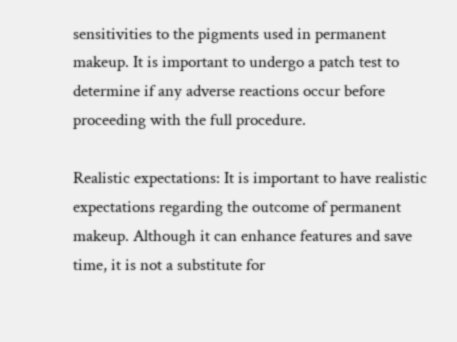sensitivities to the pigments used in permanent makeup. It is important to undergo a patch test to determine if any adverse reactions occur before proceeding with the full procedure.

Realistic expectations: It is important to have realistic expectations regarding the outcome of permanent makeup. Although it can enhance features and save time, it is not a substitute for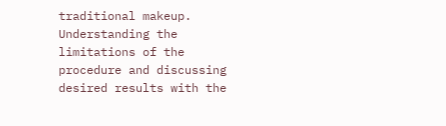traditional makeup. Understanding the limitations of the procedure and discussing desired results with the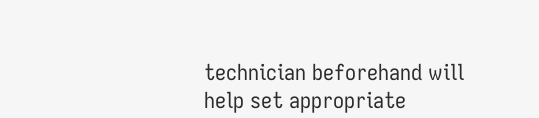technician beforehand will help set appropriate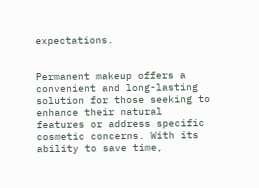expectations.


Permanent makeup offers a convenient and long-lasting solution for those seeking to enhance their natural features or address specific cosmetic concerns. With its ability to save time,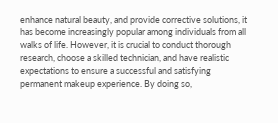enhance natural beauty, and provide corrective solutions, it has become increasingly popular among individuals from all walks of life. However, it is crucial to conduct thorough research, choose a skilled technician, and have realistic expectations to ensure a successful and satisfying permanent makeup experience. By doing so,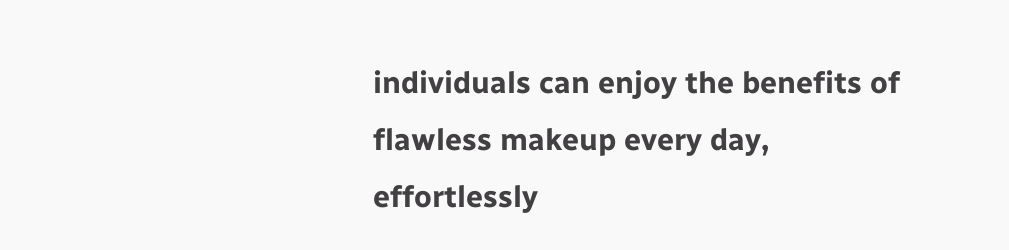individuals can enjoy the benefits of flawless makeup every day, effortlessly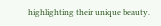highlighting their unique beauty.